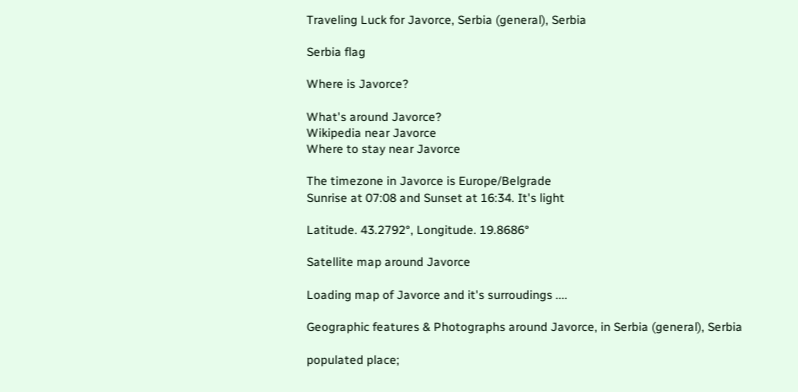Traveling Luck for Javorce, Serbia (general), Serbia

Serbia flag

Where is Javorce?

What's around Javorce?
Wikipedia near Javorce
Where to stay near Javorce

The timezone in Javorce is Europe/Belgrade
Sunrise at 07:08 and Sunset at 16:34. It's light

Latitude. 43.2792°, Longitude. 19.8686°

Satellite map around Javorce

Loading map of Javorce and it's surroudings ....

Geographic features & Photographs around Javorce, in Serbia (general), Serbia

populated place;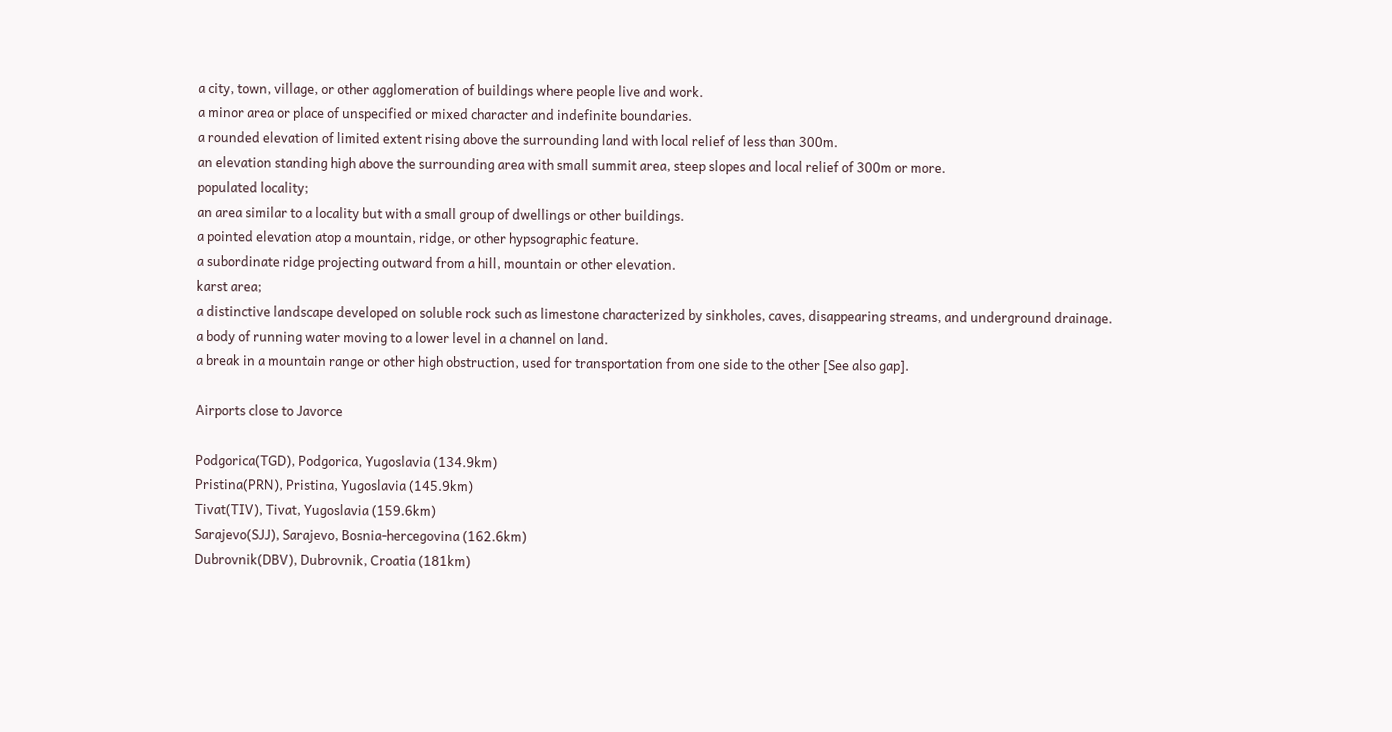a city, town, village, or other agglomeration of buildings where people live and work.
a minor area or place of unspecified or mixed character and indefinite boundaries.
a rounded elevation of limited extent rising above the surrounding land with local relief of less than 300m.
an elevation standing high above the surrounding area with small summit area, steep slopes and local relief of 300m or more.
populated locality;
an area similar to a locality but with a small group of dwellings or other buildings.
a pointed elevation atop a mountain, ridge, or other hypsographic feature.
a subordinate ridge projecting outward from a hill, mountain or other elevation.
karst area;
a distinctive landscape developed on soluble rock such as limestone characterized by sinkholes, caves, disappearing streams, and underground drainage.
a body of running water moving to a lower level in a channel on land.
a break in a mountain range or other high obstruction, used for transportation from one side to the other [See also gap].

Airports close to Javorce

Podgorica(TGD), Podgorica, Yugoslavia (134.9km)
Pristina(PRN), Pristina, Yugoslavia (145.9km)
Tivat(TIV), Tivat, Yugoslavia (159.6km)
Sarajevo(SJJ), Sarajevo, Bosnia-hercegovina (162.6km)
Dubrovnik(DBV), Dubrovnik, Croatia (181km)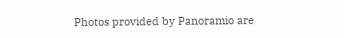Photos provided by Panoramio are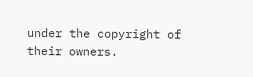under the copyright of their owners.